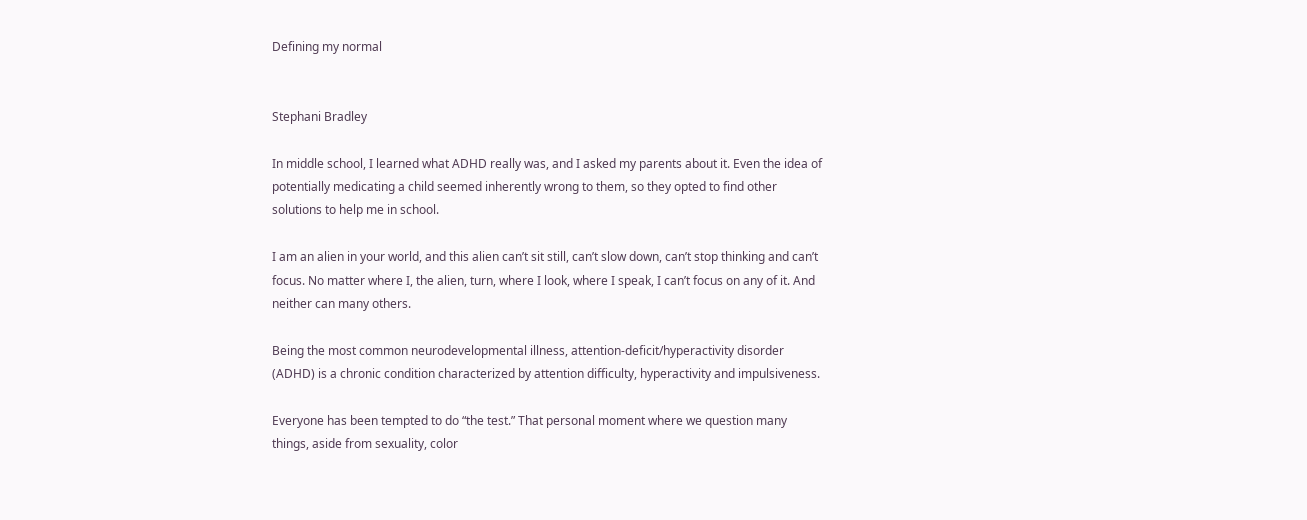Defining my normal


Stephani Bradley

In middle school, I learned what ADHD really was, and I asked my parents about it. Even the idea of potentially medicating a child seemed inherently wrong to them, so they opted to find other solutions to help me in school.

I am an alien in your world, and this alien can’t sit still, can’t slow down, can’t stop thinking and can’t focus. No matter where I, the alien, turn, where I look, where I speak, I can’t focus on any of it. And neither can many others.

Being the most common neurodevelopmental illness, attention-deficit/hyperactivity disorder (ADHD) is a chronic condition characterized by attention difficulty, hyperactivity and impulsiveness.

Everyone has been tempted to do “the test.” That personal moment where we question many things, aside from sexuality, color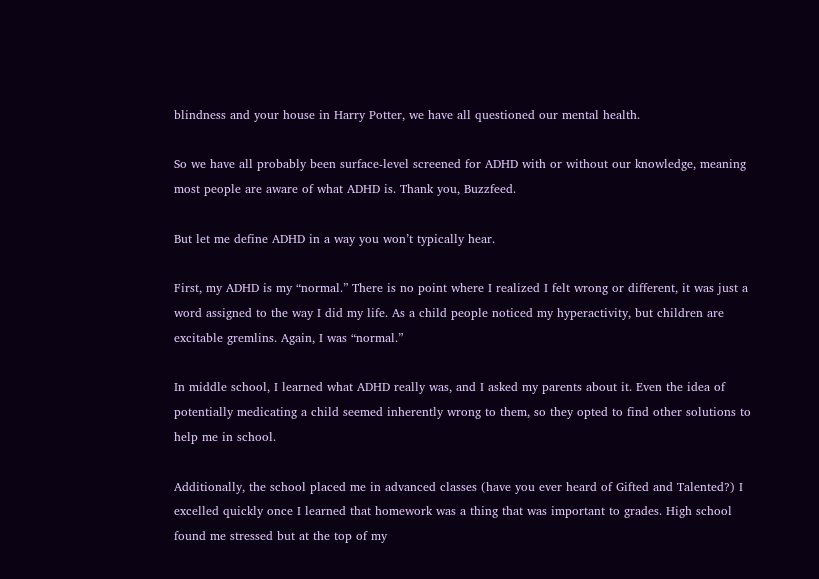blindness and your house in Harry Potter, we have all questioned our mental health.

So we have all probably been surface-level screened for ADHD with or without our knowledge, meaning most people are aware of what ADHD is. Thank you, Buzzfeed.

But let me define ADHD in a way you won’t typically hear.

First, my ADHD is my “normal.” There is no point where I realized I felt wrong or different, it was just a word assigned to the way I did my life. As a child people noticed my hyperactivity, but children are excitable gremlins. Again, I was “normal.”

In middle school, I learned what ADHD really was, and I asked my parents about it. Even the idea of potentially medicating a child seemed inherently wrong to them, so they opted to find other solutions to help me in school.

Additionally, the school placed me in advanced classes (have you ever heard of Gifted and Talented?) I excelled quickly once I learned that homework was a thing that was important to grades. High school found me stressed but at the top of my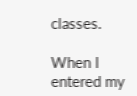classes.

When I entered my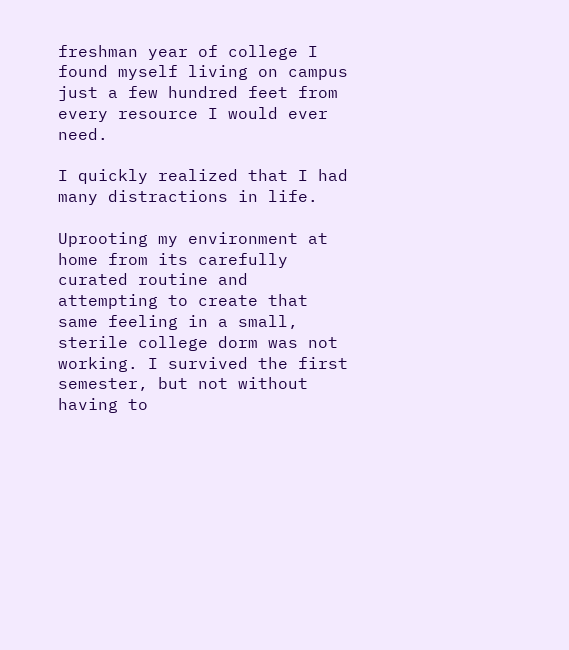freshman year of college I found myself living on campus just a few hundred feet from every resource I would ever need.

I quickly realized that I had many distractions in life.

Uprooting my environment at home from its carefully curated routine and attempting to create that same feeling in a small, sterile college dorm was not working. I survived the first semester, but not without having to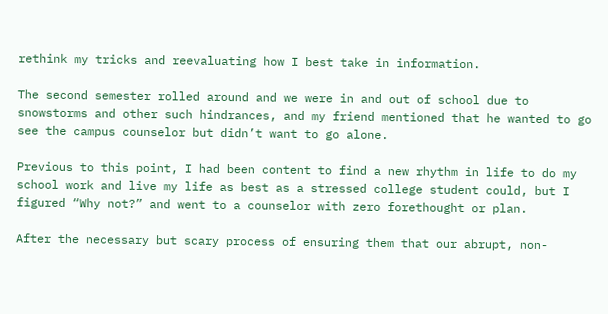rethink my tricks and reevaluating how I best take in information.

The second semester rolled around and we were in and out of school due to snowstorms and other such hindrances, and my friend mentioned that he wanted to go see the campus counselor but didn’t want to go alone.

Previous to this point, I had been content to find a new rhythm in life to do my school work and live my life as best as a stressed college student could, but I figured “Why not?” and went to a counselor with zero forethought or plan.

After the necessary but scary process of ensuring them that our abrupt, non-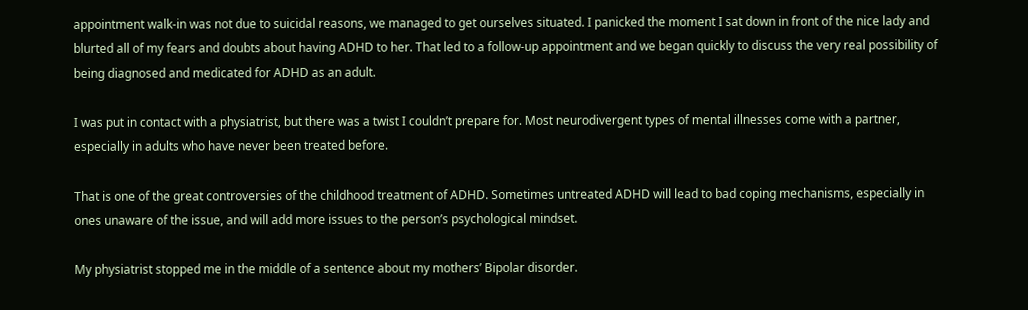appointment walk-in was not due to suicidal reasons, we managed to get ourselves situated. I panicked the moment I sat down in front of the nice lady and blurted all of my fears and doubts about having ADHD to her. That led to a follow-up appointment and we began quickly to discuss the very real possibility of being diagnosed and medicated for ADHD as an adult.

I was put in contact with a physiatrist, but there was a twist I couldn’t prepare for. Most neurodivergent types of mental illnesses come with a partner, especially in adults who have never been treated before.

That is one of the great controversies of the childhood treatment of ADHD. Sometimes untreated ADHD will lead to bad coping mechanisms, especially in ones unaware of the issue, and will add more issues to the person’s psychological mindset.

My physiatrist stopped me in the middle of a sentence about my mothers’ Bipolar disorder.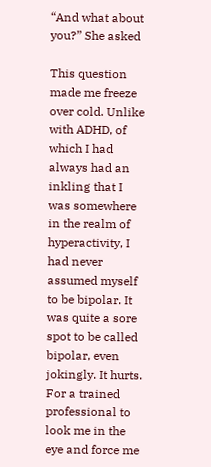“And what about you?” She asked

This question made me freeze over cold. Unlike with ADHD, of which I had always had an inkling that I was somewhere in the realm of hyperactivity, I had never assumed myself to be bipolar. It was quite a sore spot to be called bipolar, even jokingly. It hurts. For a trained professional to look me in the eye and force me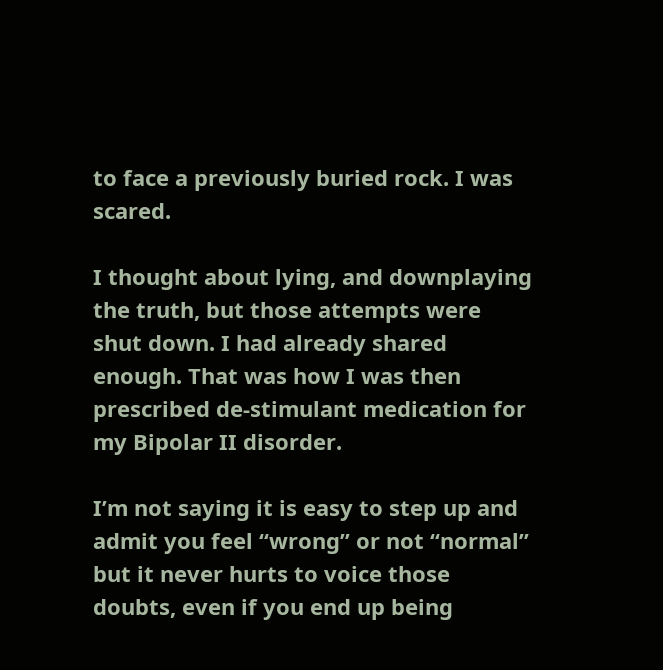to face a previously buried rock. I was scared.

I thought about lying, and downplaying the truth, but those attempts were shut down. I had already shared enough. That was how I was then prescribed de-stimulant medication for my Bipolar II disorder.

I’m not saying it is easy to step up and admit you feel “wrong” or not “normal” but it never hurts to voice those doubts, even if you end up being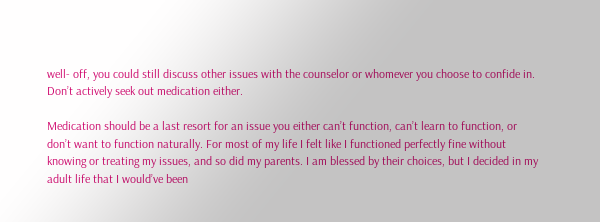well- off, you could still discuss other issues with the counselor or whomever you choose to confide in. Don’t actively seek out medication either.

Medication should be a last resort for an issue you either can’t function, can’t learn to function, or don’t want to function naturally. For most of my life I felt like I functioned perfectly fine without knowing or treating my issues, and so did my parents. I am blessed by their choices, but I decided in my adult life that I would’ve been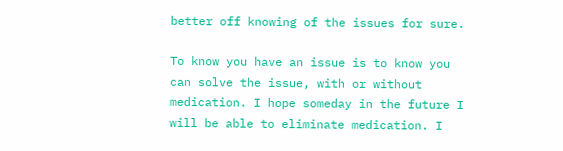better off knowing of the issues for sure.

To know you have an issue is to know you can solve the issue, with or without medication. I hope someday in the future I will be able to eliminate medication. I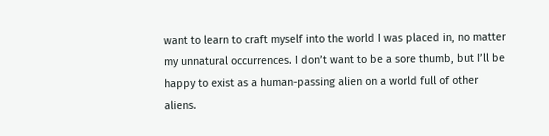want to learn to craft myself into the world I was placed in, no matter my unnatural occurrences. I don’t want to be a sore thumb, but I’ll be happy to exist as a human-passing alien on a world full of other aliens.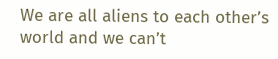We are all aliens to each other’s world and we can’t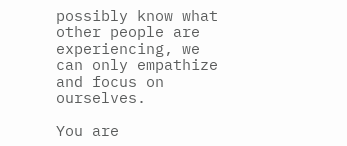possibly know what other people are experiencing, we can only empathize and focus on ourselves.

You are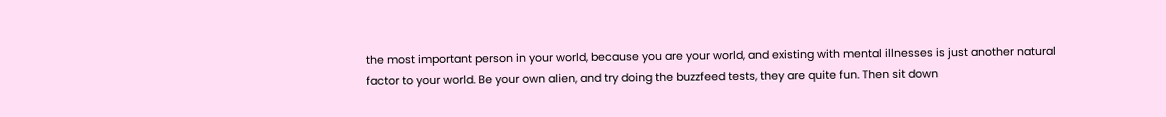the most important person in your world, because you are your world, and existing with mental illnesses is just another natural factor to your world. Be your own alien, and try doing the buzzfeed tests, they are quite fun. Then sit down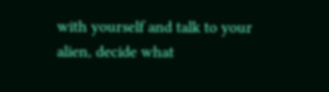with yourself and talk to your alien, decide what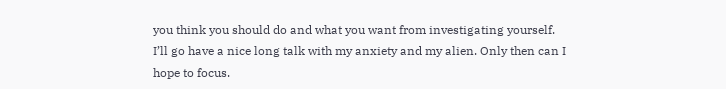you think you should do and what you want from investigating yourself. I’ll go have a nice long talk with my anxiety and my alien. Only then can I hope to focus.